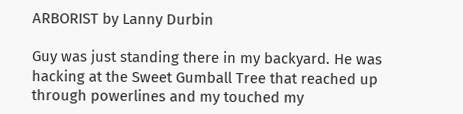ARBORIST by Lanny Durbin

Guy was just standing there in my backyard. He was hacking at the Sweet Gumball Tree that reached up through powerlines and my touched my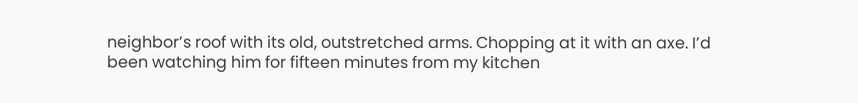neighbor’s roof with its old, outstretched arms. Chopping at it with an axe. I’d been watching him for fifteen minutes from my kitchen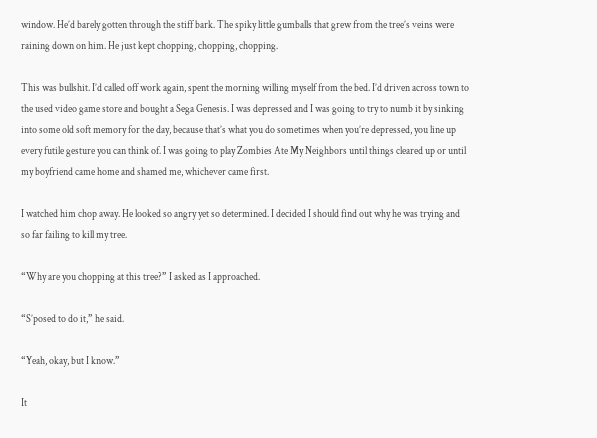window. He’d barely gotten through the stiff bark. The spiky little gumballs that grew from the tree’s veins were raining down on him. He just kept chopping, chopping, chopping.

This was bullshit. I’d called off work again, spent the morning willing myself from the bed. I’d driven across town to the used video game store and bought a Sega Genesis. I was depressed and I was going to try to numb it by sinking into some old soft memory for the day, because that’s what you do sometimes when you’re depressed, you line up every futile gesture you can think of. I was going to play Zombies Ate My Neighbors until things cleared up or until my boyfriend came home and shamed me, whichever came first.

I watched him chop away. He looked so angry yet so determined. I decided I should find out why he was trying and so far failing to kill my tree.

“Why are you chopping at this tree?” I asked as I approached.

“S’posed to do it,” he said.

“Yeah, okay, but I know.”

It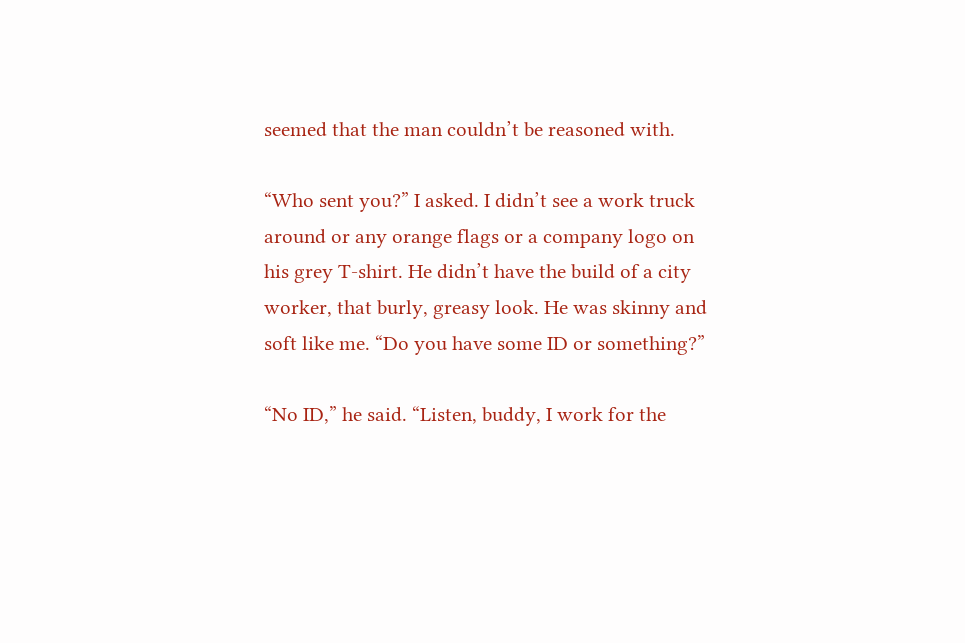seemed that the man couldn’t be reasoned with.

“Who sent you?” I asked. I didn’t see a work truck around or any orange flags or a company logo on his grey T-shirt. He didn’t have the build of a city worker, that burly, greasy look. He was skinny and soft like me. “Do you have some ID or something?”

“No ID,” he said. “Listen, buddy, I work for the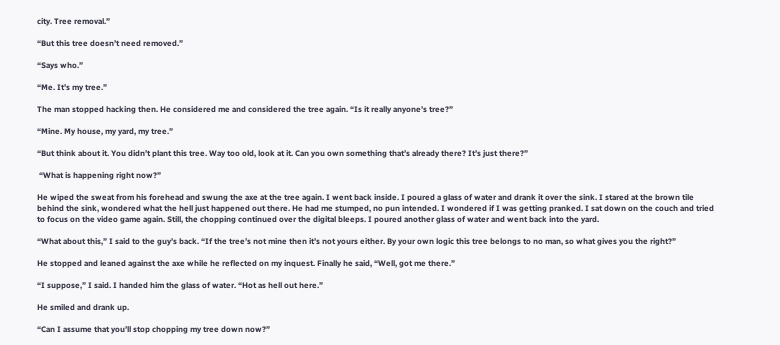city. Tree removal.”

“But this tree doesn’t need removed.”

“Says who.”

“Me. It’s my tree.”

The man stopped hacking then. He considered me and considered the tree again. “Is it really anyone’s tree?”

“Mine. My house, my yard, my tree.”

“But think about it. You didn’t plant this tree. Way too old, look at it. Can you own something that’s already there? It’s just there?”

 “What is happening right now?”

He wiped the sweat from his forehead and swung the axe at the tree again. I went back inside. I poured a glass of water and drank it over the sink. I stared at the brown tile behind the sink, wondered what the hell just happened out there. He had me stumped, no pun intended. I wondered if I was getting pranked. I sat down on the couch and tried to focus on the video game again. Still, the chopping continued over the digital bleeps. I poured another glass of water and went back into the yard.

“What about this,” I said to the guy’s back. “If the tree’s not mine then it’s not yours either. By your own logic this tree belongs to no man, so what gives you the right?”

He stopped and leaned against the axe while he reflected on my inquest. Finally he said, “Well, got me there.”

“I suppose,” I said. I handed him the glass of water. “Hot as hell out here.”

He smiled and drank up.

“Can I assume that you’ll stop chopping my tree down now?”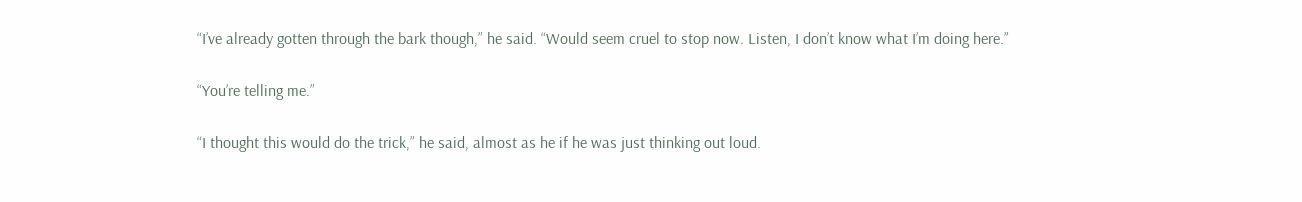“I’ve already gotten through the bark though,” he said. “Would seem cruel to stop now. Listen, I don’t know what I’m doing here.”

“You’re telling me.”

“I thought this would do the trick,” he said, almost as he if he was just thinking out loud.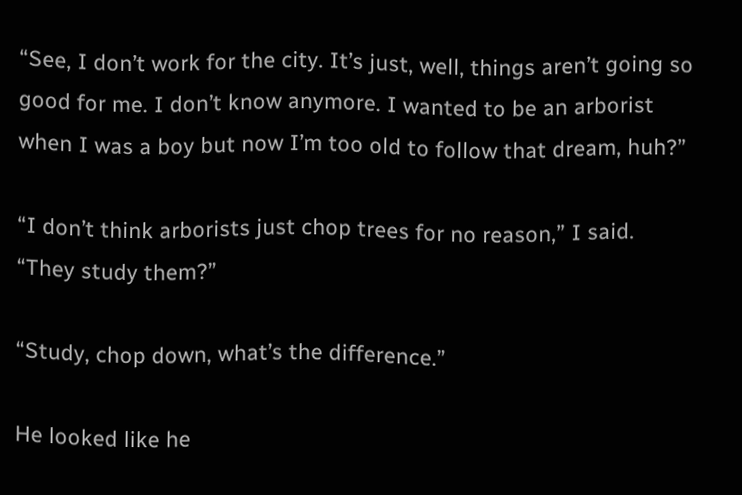“See, I don’t work for the city. It’s just, well, things aren’t going so good for me. I don’t know anymore. I wanted to be an arborist when I was a boy but now I’m too old to follow that dream, huh?”

“I don’t think arborists just chop trees for no reason,” I said. “They study them?”

“Study, chop down, what’s the difference.”

He looked like he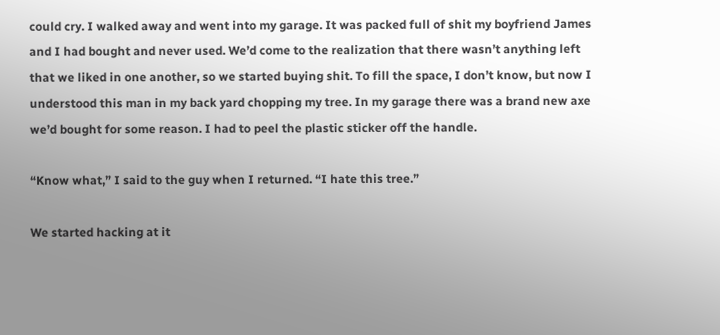could cry. I walked away and went into my garage. It was packed full of shit my boyfriend James and I had bought and never used. We’d come to the realization that there wasn’t anything left that we liked in one another, so we started buying shit. To fill the space, I don’t know, but now I understood this man in my back yard chopping my tree. In my garage there was a brand new axe we’d bought for some reason. I had to peel the plastic sticker off the handle.

“Know what,” I said to the guy when I returned. “I hate this tree.”

We started hacking at it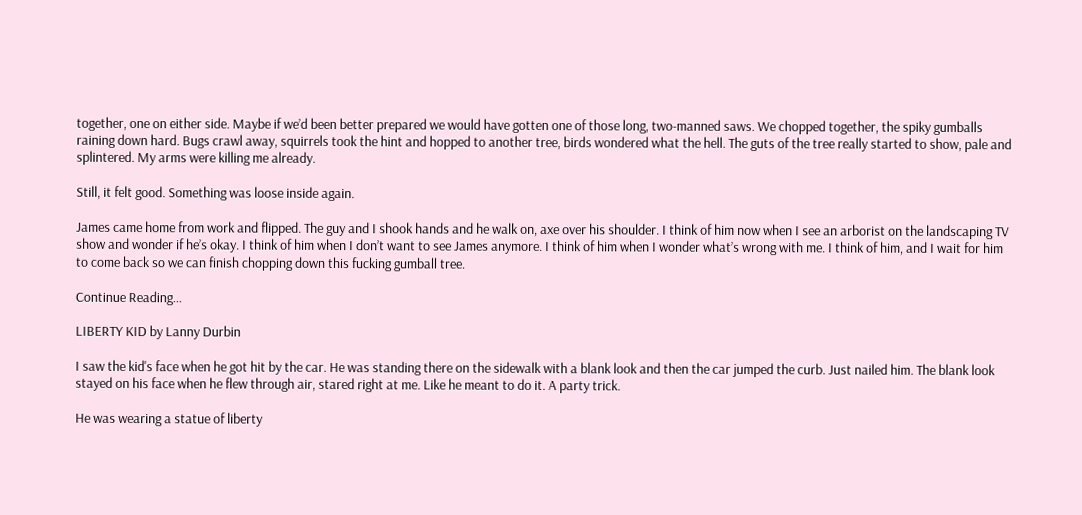together, one on either side. Maybe if we’d been better prepared we would have gotten one of those long, two-manned saws. We chopped together, the spiky gumballs raining down hard. Bugs crawl away, squirrels took the hint and hopped to another tree, birds wondered what the hell. The guts of the tree really started to show, pale and splintered. My arms were killing me already.

Still, it felt good. Something was loose inside again.

James came home from work and flipped. The guy and I shook hands and he walk on, axe over his shoulder. I think of him now when I see an arborist on the landscaping TV show and wonder if he’s okay. I think of him when I don’t want to see James anymore. I think of him when I wonder what’s wrong with me. I think of him, and I wait for him to come back so we can finish chopping down this fucking gumball tree.

Continue Reading...

LIBERTY KID by Lanny Durbin

I saw the kid's face when he got hit by the car. He was standing there on the sidewalk with a blank look and then the car jumped the curb. Just nailed him. The blank look stayed on his face when he flew through air, stared right at me. Like he meant to do it. A party trick.

He was wearing a statue of liberty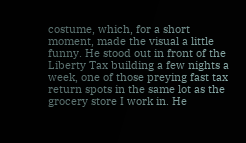costume, which, for a short moment, made the visual a little funny. He stood out in front of the Liberty Tax building a few nights a week, one of those preying fast tax return spots in the same lot as the grocery store I work in. He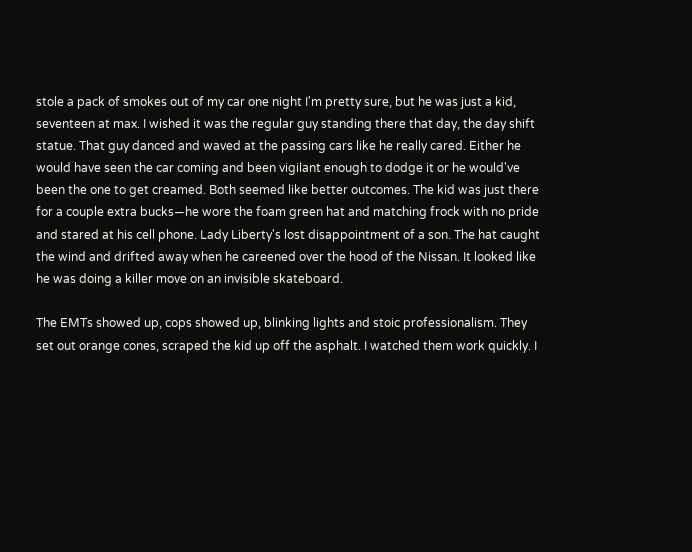stole a pack of smokes out of my car one night I'm pretty sure, but he was just a kid, seventeen at max. I wished it was the regular guy standing there that day, the day shift statue. That guy danced and waved at the passing cars like he really cared. Either he would have seen the car coming and been vigilant enough to dodge it or he would've been the one to get creamed. Both seemed like better outcomes. The kid was just there for a couple extra bucks—he wore the foam green hat and matching frock with no pride and stared at his cell phone. Lady Liberty's lost disappointment of a son. The hat caught the wind and drifted away when he careened over the hood of the Nissan. It looked like he was doing a killer move on an invisible skateboard.

The EMTs showed up, cops showed up, blinking lights and stoic professionalism. They set out orange cones, scraped the kid up off the asphalt. I watched them work quickly. I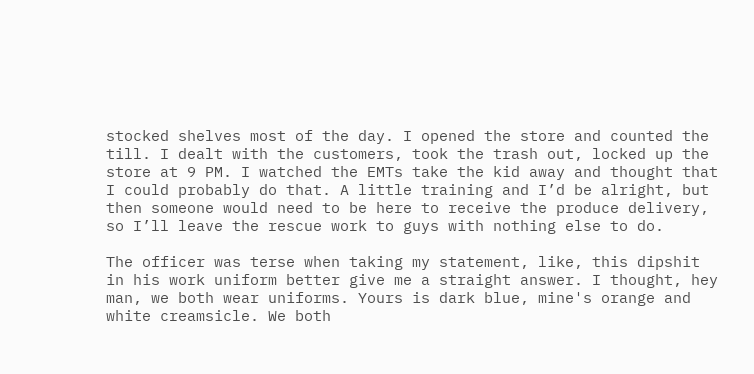stocked shelves most of the day. I opened the store and counted the till. I dealt with the customers, took the trash out, locked up the store at 9 PM. I watched the EMTs take the kid away and thought that I could probably do that. A little training and I’d be alright, but then someone would need to be here to receive the produce delivery, so I’ll leave the rescue work to guys with nothing else to do.

The officer was terse when taking my statement, like, this dipshit in his work uniform better give me a straight answer. I thought, hey man, we both wear uniforms. Yours is dark blue, mine's orange and white creamsicle. We both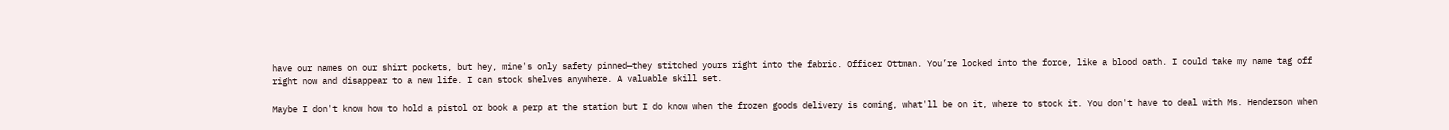have our names on our shirt pockets, but hey, mine's only safety pinned—they stitched yours right into the fabric. Officer Ottman. You’re locked into the force, like a blood oath. I could take my name tag off right now and disappear to a new life. I can stock shelves anywhere. A valuable skill set.

Maybe I don't know how to hold a pistol or book a perp at the station but I do know when the frozen goods delivery is coming, what'll be on it, where to stock it. You don't have to deal with Ms. Henderson when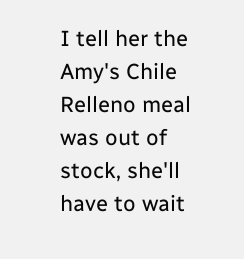I tell her the Amy's Chile Relleno meal was out of stock, she'll have to wait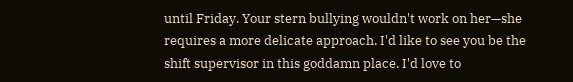until Friday. Your stern bullying wouldn't work on her—she requires a more delicate approach. I'd like to see you be the shift supervisor in this goddamn place. I'd love to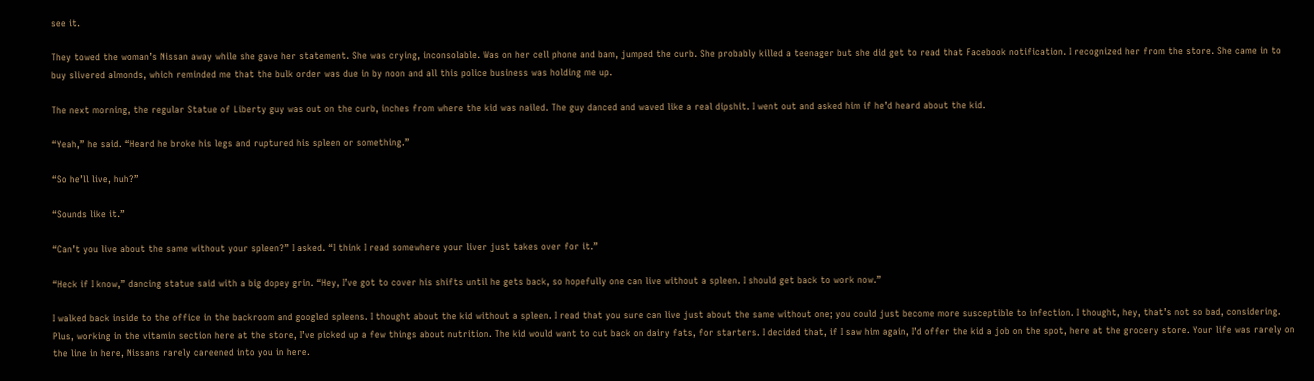see it.

They towed the woman’s Nissan away while she gave her statement. She was crying, inconsolable. Was on her cell phone and bam, jumped the curb. She probably killed a teenager but she did get to read that Facebook notification. I recognized her from the store. She came in to buy slivered almonds, which reminded me that the bulk order was due in by noon and all this police business was holding me up.

The next morning, the regular Statue of Liberty guy was out on the curb, inches from where the kid was nailed. The guy danced and waved like a real dipshit. I went out and asked him if he’d heard about the kid.

“Yeah,” he said. “Heard he broke his legs and ruptured his spleen or something.”

“So he’ll live, huh?”

“Sounds like it.”

“Can’t you live about the same without your spleen?” I asked. “I think I read somewhere your liver just takes over for it.”

“Heck if I know,” dancing statue said with a big dopey grin. “Hey, I’ve got to cover his shifts until he gets back, so hopefully one can live without a spleen. I should get back to work now.”

I walked back inside to the office in the backroom and googled spleens. I thought about the kid without a spleen. I read that you sure can live just about the same without one; you could just become more susceptible to infection. I thought, hey, that’s not so bad, considering. Plus, working in the vitamin section here at the store, I’ve picked up a few things about nutrition. The kid would want to cut back on dairy fats, for starters. I decided that, if I saw him again, I’d offer the kid a job on the spot, here at the grocery store. Your life was rarely on the line in here, Nissans rarely careened into you in here.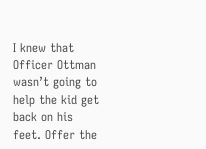I knew that Officer Ottman wasn’t going to help the kid get back on his feet. Offer the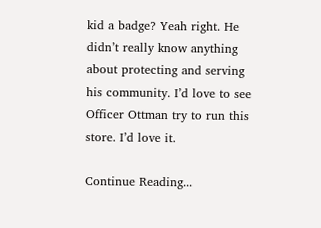kid a badge? Yeah right. He didn’t really know anything about protecting and serving his community. I’d love to see Officer Ottman try to run this store. I’d love it.

Continue Reading...